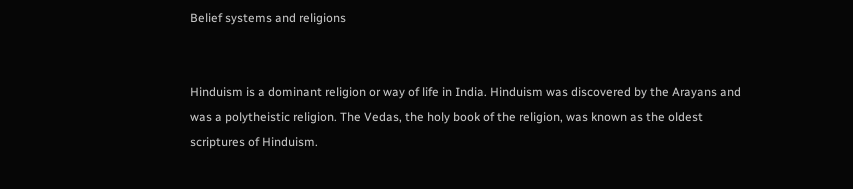Belief systems and religions


Hinduism is a dominant religion or way of life in India. Hinduism was discovered by the Arayans and was a polytheistic religion. The Vedas, the holy book of the religion, was known as the oldest scriptures of Hinduism.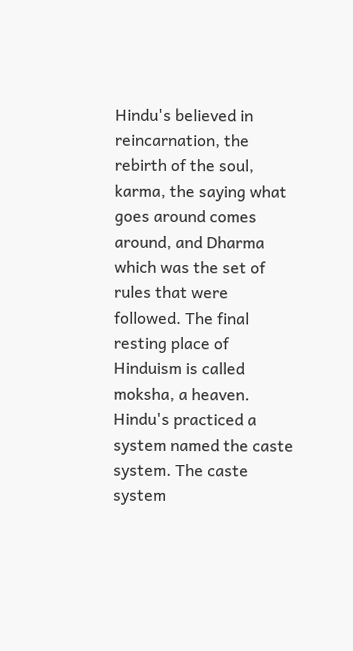Hindu's believed in reincarnation, the rebirth of the soul, karma, the saying what goes around comes around, and Dharma which was the set of rules that were followed. The final resting place of Hinduism is called moksha, a heaven. Hindu's practiced a system named the caste system. The caste system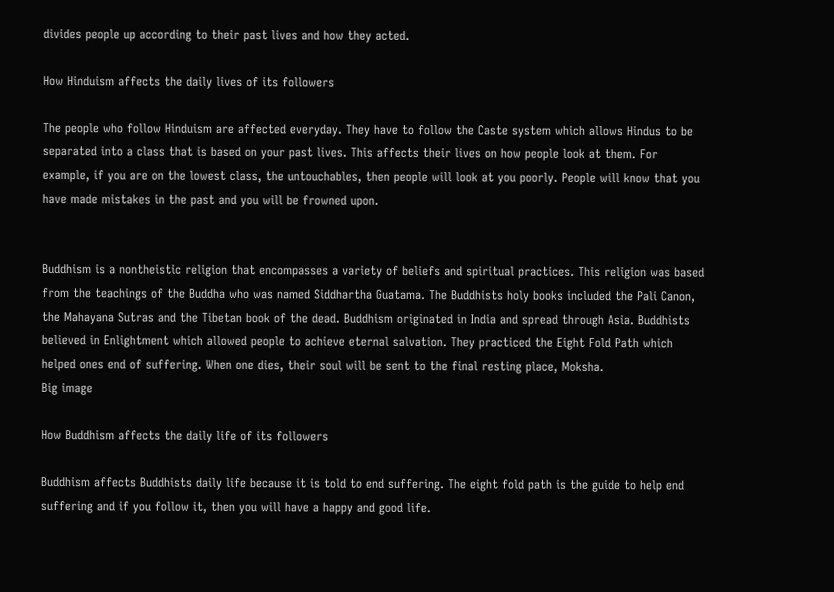divides people up according to their past lives and how they acted.

How Hinduism affects the daily lives of its followers

The people who follow Hinduism are affected everyday. They have to follow the Caste system which allows Hindus to be separated into a class that is based on your past lives. This affects their lives on how people look at them. For example, if you are on the lowest class, the untouchables, then people will look at you poorly. People will know that you have made mistakes in the past and you will be frowned upon.


Buddhism is a nontheistic religion that encompasses a variety of beliefs and spiritual practices. This religion was based from the teachings of the Buddha who was named Siddhartha Guatama. The Buddhists holy books included the Pali Canon, the Mahayana Sutras and the Tibetan book of the dead. Buddhism originated in India and spread through Asia. Buddhists believed in Enlightment which allowed people to achieve eternal salvation. They practiced the Eight Fold Path which helped ones end of suffering. When one dies, their soul will be sent to the final resting place, Moksha.
Big image

How Buddhism affects the daily life of its followers

Buddhism affects Buddhists daily life because it is told to end suffering. The eight fold path is the guide to help end suffering and if you follow it, then you will have a happy and good life.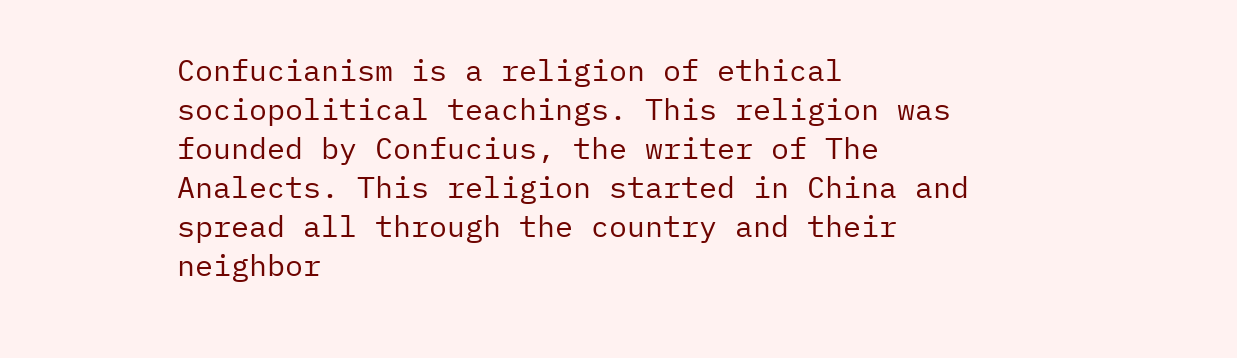Confucianism is a religion of ethical sociopolitical teachings. This religion was founded by Confucius, the writer of The Analects. This religion started in China and spread all through the country and their neighbor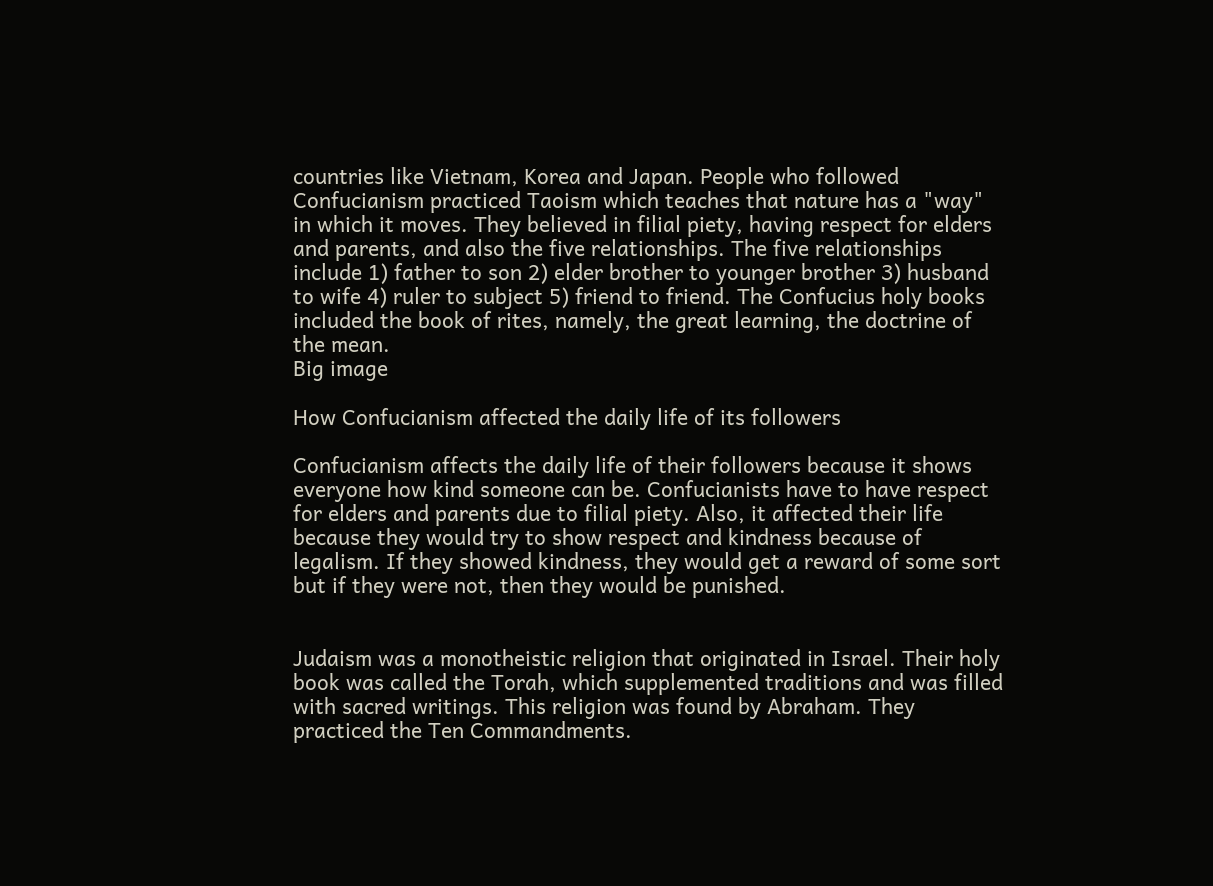countries like Vietnam, Korea and Japan. People who followed Confucianism practiced Taoism which teaches that nature has a "way" in which it moves. They believed in filial piety, having respect for elders and parents, and also the five relationships. The five relationships include 1) father to son 2) elder brother to younger brother 3) husband to wife 4) ruler to subject 5) friend to friend. The Confucius holy books included the book of rites, namely, the great learning, the doctrine of the mean.
Big image

How Confucianism affected the daily life of its followers

Confucianism affects the daily life of their followers because it shows everyone how kind someone can be. Confucianists have to have respect for elders and parents due to filial piety. Also, it affected their life because they would try to show respect and kindness because of legalism. If they showed kindness, they would get a reward of some sort but if they were not, then they would be punished.


Judaism was a monotheistic religion that originated in Israel. Their holy book was called the Torah, which supplemented traditions and was filled with sacred writings. This religion was found by Abraham. They practiced the Ten Commandments.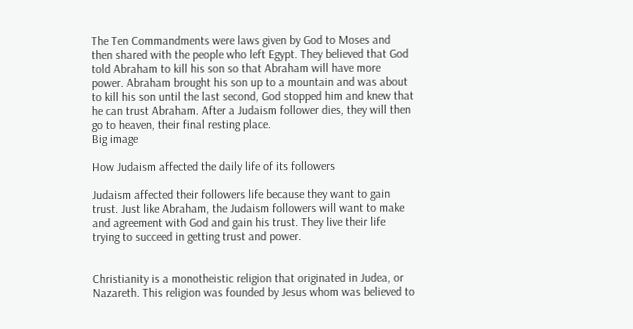The Ten Commandments were laws given by God to Moses and then shared with the people who left Egypt. They believed that God told Abraham to kill his son so that Abraham will have more power. Abraham brought his son up to a mountain and was about to kill his son until the last second, God stopped him and knew that he can trust Abraham. After a Judaism follower dies, they will then go to heaven, their final resting place.
Big image

How Judaism affected the daily life of its followers

Judaism affected their followers life because they want to gain trust. Just like Abraham, the Judaism followers will want to make and agreement with God and gain his trust. They live their life trying to succeed in getting trust and power.


Christianity is a monotheistic religion that originated in Judea, or Nazareth. This religion was founded by Jesus whom was believed to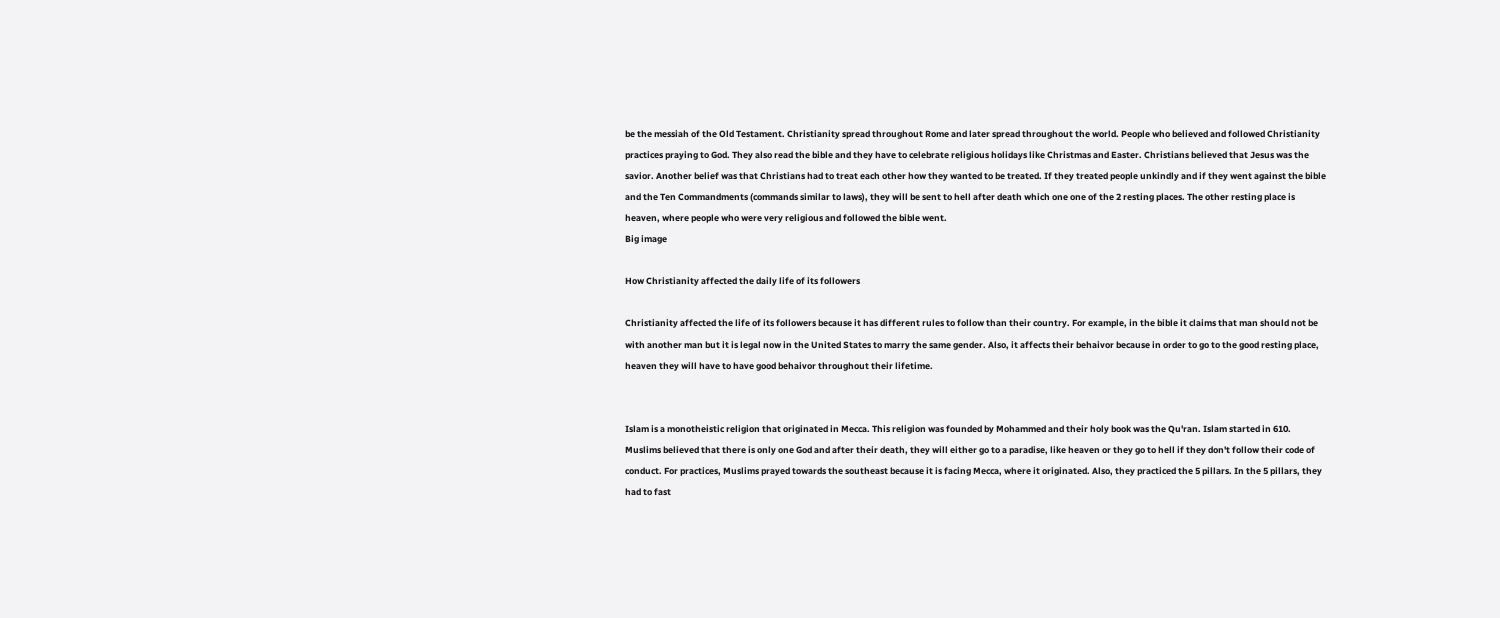be the messiah of the Old Testament. Christianity spread throughout Rome and later spread throughout the world. People who believed and followed Christianity practices praying to God. They also read the bible and they have to celebrate religious holidays like Christmas and Easter. Christians believed that Jesus was the savior. Another belief was that Christians had to treat each other how they wanted to be treated. If they treated people unkindly and if they went against the bible and the Ten Commandments (commands similar to laws), they will be sent to hell after death which one one of the 2 resting places. The other resting place is heaven, where people who were very religious and followed the bible went.
Big image

How Christianity affected the daily life of its followers

Christianity affected the life of its followers because it has different rules to follow than their country. For example, in the bible it claims that man should not be with another man but it is legal now in the United States to marry the same gender. Also, it affects their behaivor because in order to go to the good resting place, heaven they will have to have good behaivor throughout their lifetime.


Islam is a monotheistic religion that originated in Mecca. This religion was founded by Mohammed and their holy book was the Qu'ran. Islam started in 610. Muslims believed that there is only one God and after their death, they will either go to a paradise, like heaven or they go to hell if they don't follow their code of conduct. For practices, Muslims prayed towards the southeast because it is facing Mecca, where it originated. Also, they practiced the 5 pillars. In the 5 pillars, they had to fast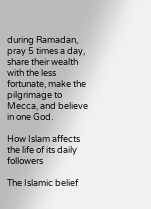during Ramadan, pray 5 times a day, share their wealth with the less fortunate, make the pilgrimage to Mecca, and believe in one God.

How Islam affects the life of its daily followers

The Islamic belief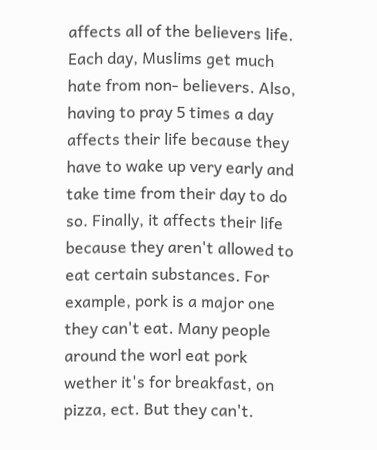affects all of the believers life. Each day, Muslims get much hate from non- believers. Also, having to pray 5 times a day affects their life because they have to wake up very early and take time from their day to do so. Finally, it affects their life because they aren't allowed to eat certain substances. For example, pork is a major one they can't eat. Many people around the worl eat pork wether it's for breakfast, on pizza, ect. But they can't.